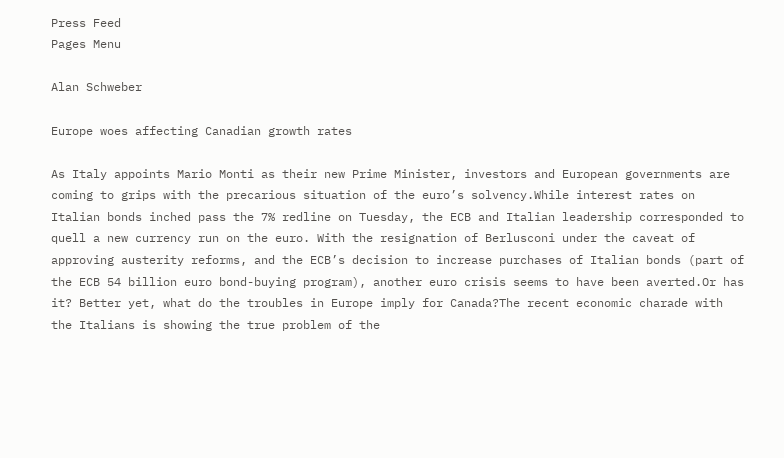Press Feed
Pages Menu

Alan Schweber

Europe woes affecting Canadian growth rates

As Italy appoints Mario Monti as their new Prime Minister, investors and European governments are coming to grips with the precarious situation of the euro’s solvency.While interest rates on Italian bonds inched pass the 7% redline on Tuesday, the ECB and Italian leadership corresponded to quell a new currency run on the euro. With the resignation of Berlusconi under the caveat of approving austerity reforms, and the ECB’s decision to increase purchases of Italian bonds (part of the ECB 54 billion euro bond-buying program), another euro crisis seems to have been averted.Or has it? Better yet, what do the troubles in Europe imply for Canada?The recent economic charade with the Italians is showing the true problem of the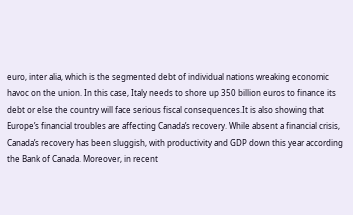euro, inter alia, which is the segmented debt of individual nations wreaking economic havoc on the union. In this case, Italy needs to shore up 350 billion euros to finance its debt or else the country will face serious fiscal consequences.It is also showing that Europe’s financial troubles are affecting Canada’s recovery. While absent a financial crisis, Canada’s recovery has been sluggish, with productivity and GDP down this year according the Bank of Canada. Moreover, in recent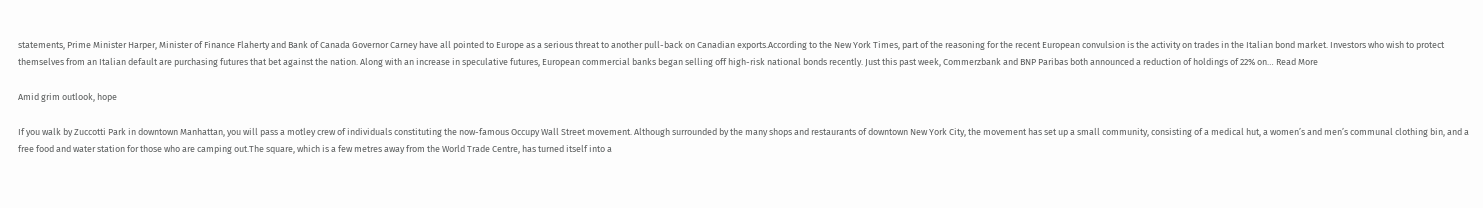statements, Prime Minister Harper, Minister of Finance Flaherty and Bank of Canada Governor Carney have all pointed to Europe as a serious threat to another pull-back on Canadian exports.According to the New York Times, part of the reasoning for the recent European convulsion is the activity on trades in the Italian bond market. Investors who wish to protect themselves from an Italian default are purchasing futures that bet against the nation. Along with an increase in speculative futures, European commercial banks began selling off high-risk national bonds recently. Just this past week, Commerzbank and BNP Paribas both announced a reduction of holdings of 22% on… Read More

Amid grim outlook, hope

If you walk by Zuccotti Park in downtown Manhattan, you will pass a motley crew of individuals constituting the now-famous Occupy Wall Street movement. Although surrounded by the many shops and restaurants of downtown New York City, the movement has set up a small community, consisting of a medical hut, a women’s and men’s communal clothing bin, and a free food and water station for those who are camping out.The square, which is a few metres away from the World Trade Centre, has turned itself into a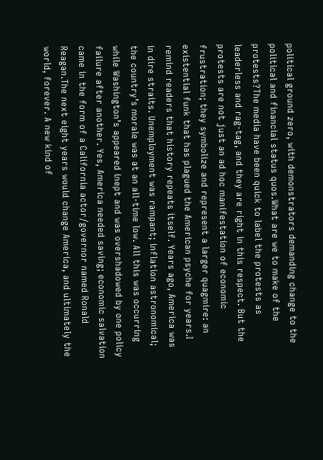political ground zero, with demonstrators demanding change to the political and financial status quos.What are we to make of the protests?The media have been quick to label the protests as leaderless and rag-tag, and they are right in this respect. But the protests are not just an ad hoc manifestation of economic frustration; they symbolize and represent a larger quagmire: an existential funk that has plagued the American psyche for years.I remind readers that history repeats itself. Years ago, America was in dire straits. Unemployment was rampant; inflation astronomical; the country’s morale was at an all-time low. All this was occurring while Washington’s appeared inept and was overshadowed by one policy failure after another. Yes, America needed saving; economic salvation came in the form of a California actor/governor named Ronald Reagan.The next eight years would change America, and ultimately the world, forever. A new kind of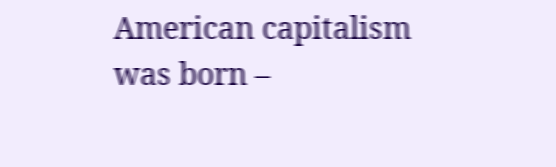American capitalism was born –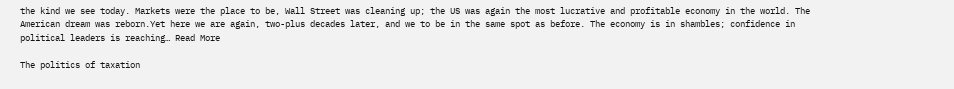the kind we see today. Markets were the place to be, Wall Street was cleaning up; the US was again the most lucrative and profitable economy in the world. The American dream was reborn.Yet here we are again, two-plus decades later, and we to be in the same spot as before. The economy is in shambles; confidence in political leaders is reaching… Read More

The politics of taxation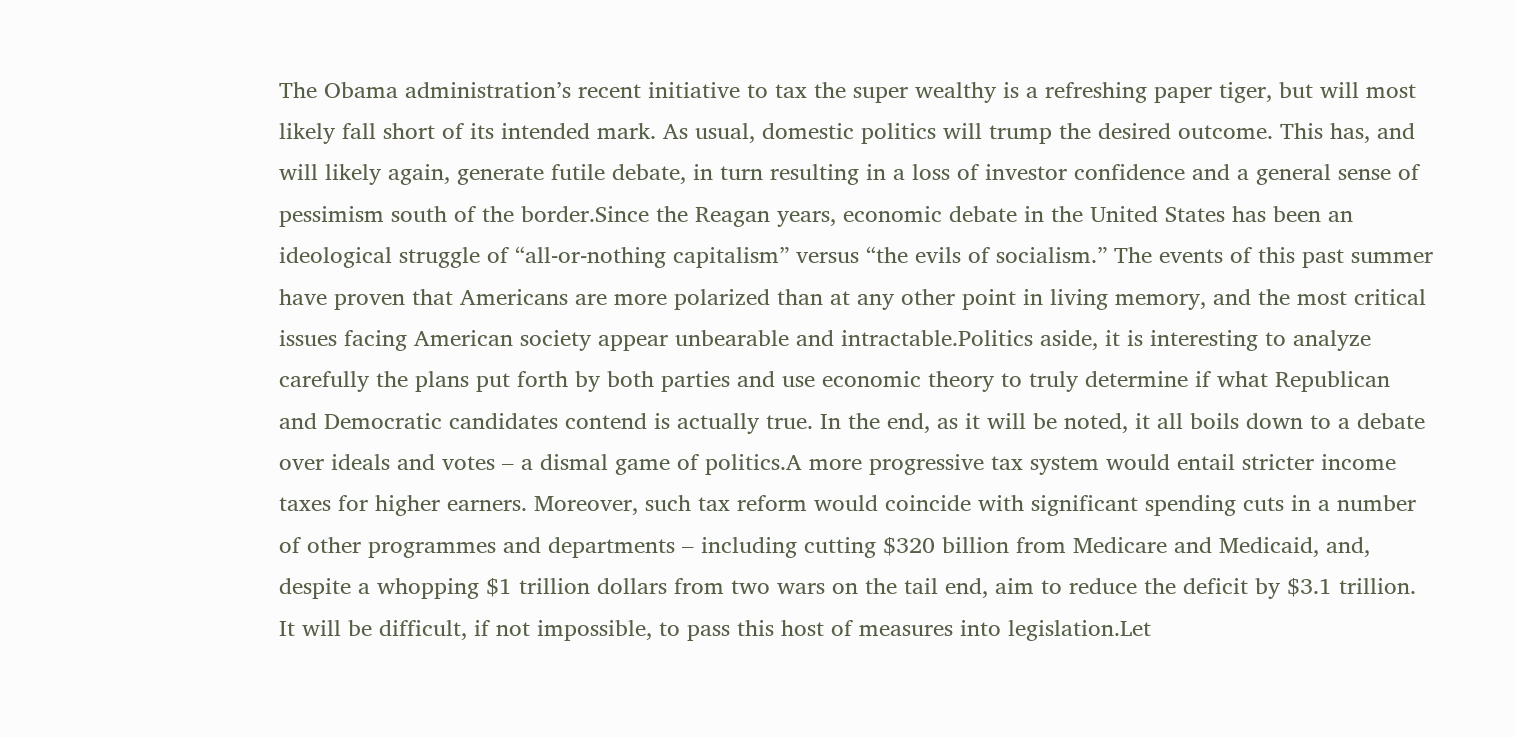The Obama administration’s recent initiative to tax the super wealthy is a refreshing paper tiger, but will most likely fall short of its intended mark. As usual, domestic politics will trump the desired outcome. This has, and will likely again, generate futile debate, in turn resulting in a loss of investor confidence and a general sense of pessimism south of the border.Since the Reagan years, economic debate in the United States has been an ideological struggle of “all-or-nothing capitalism” versus “the evils of socialism.” The events of this past summer have proven that Americans are more polarized than at any other point in living memory, and the most critical issues facing American society appear unbearable and intractable.Politics aside, it is interesting to analyze carefully the plans put forth by both parties and use economic theory to truly determine if what Republican and Democratic candidates contend is actually true. In the end, as it will be noted, it all boils down to a debate over ideals and votes – a dismal game of politics.A more progressive tax system would entail stricter income taxes for higher earners. Moreover, such tax reform would coincide with significant spending cuts in a number of other programmes and departments – including cutting $320 billion from Medicare and Medicaid, and, despite a whopping $1 trillion dollars from two wars on the tail end, aim to reduce the deficit by $3.1 trillion. It will be difficult, if not impossible, to pass this host of measures into legislation.Let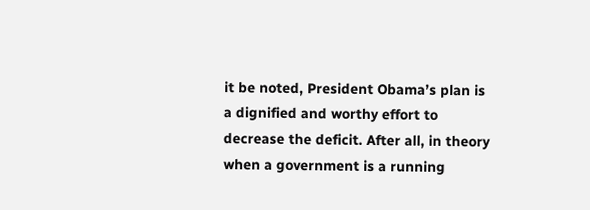it be noted, President Obama’s plan is a dignified and worthy effort to decrease the deficit. After all, in theory when a government is a running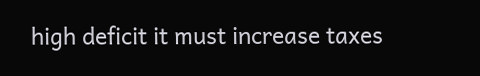high deficit it must increase taxes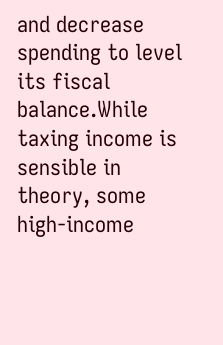and decrease spending to level its fiscal balance.While taxing income is sensible in theory, some high-income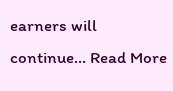earners will continue… Read More